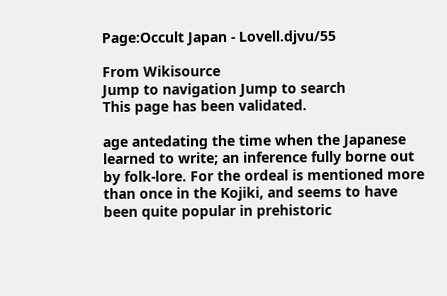Page:Occult Japan - Lovell.djvu/55

From Wikisource
Jump to navigation Jump to search
This page has been validated.

age antedating the time when the Japanese learned to write; an inference fully borne out by folk-lore. For the ordeal is mentioned more than once in the Kojiki, and seems to have been quite popular in prehistoric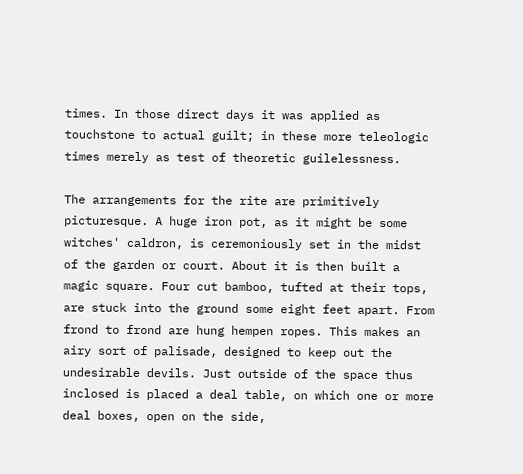times. In those direct days it was applied as touchstone to actual guilt; in these more teleologic times merely as test of theoretic guilelessness.

The arrangements for the rite are primitively picturesque. A huge iron pot, as it might be some witches' caldron, is ceremoniously set in the midst of the garden or court. About it is then built a magic square. Four cut bamboo, tufted at their tops, are stuck into the ground some eight feet apart. From frond to frond are hung hempen ropes. This makes an airy sort of palisade, designed to keep out the undesirable devils. Just outside of the space thus inclosed is placed a deal table, on which one or more deal boxes, open on the side,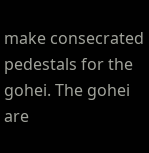make consecrated pedestals for the gohei. The gohei are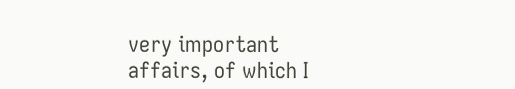very important affairs, of which I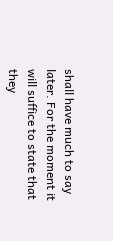shall have much to say later. For the moment it will suffice to state that they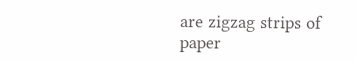are zigzag strips of paper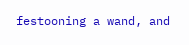festooning a wand, and